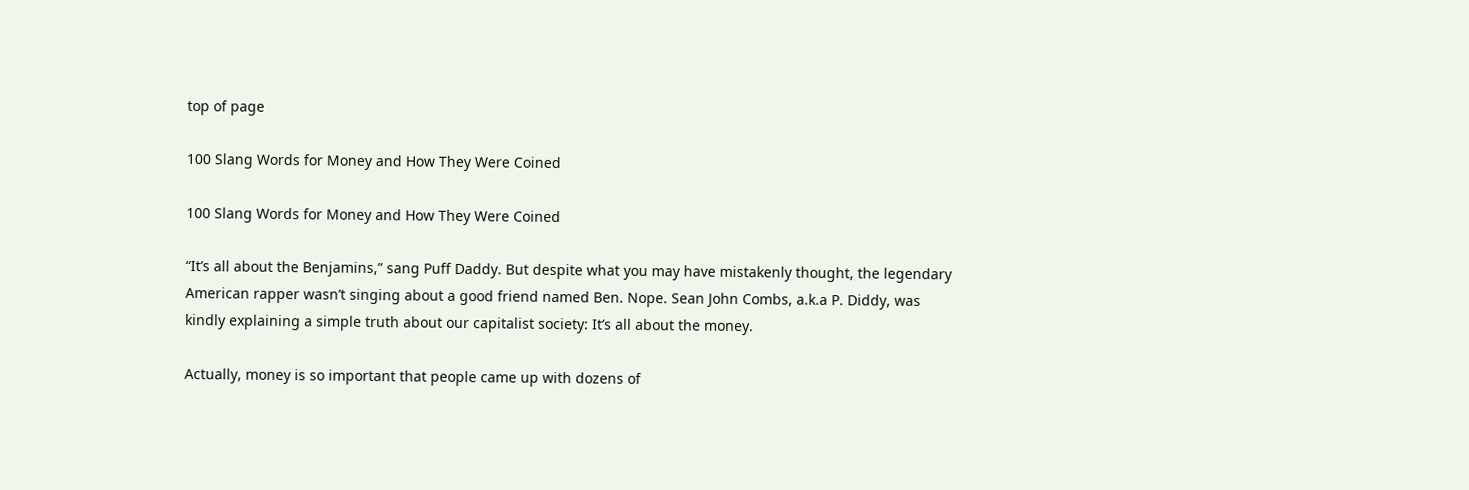top of page

100 Slang Words for Money and How They Were Coined

100 Slang Words for Money and How They Were Coined

“It’s all about the Benjamins,” sang Puff Daddy. But despite what you may have mistakenly thought, the legendary American rapper wasn’t singing about a good friend named Ben. Nope. Sean John Combs, a.k.a P. Diddy, was kindly explaining a simple truth about our capitalist society: It’s all about the money.

Actually, money is so important that people came up with dozens of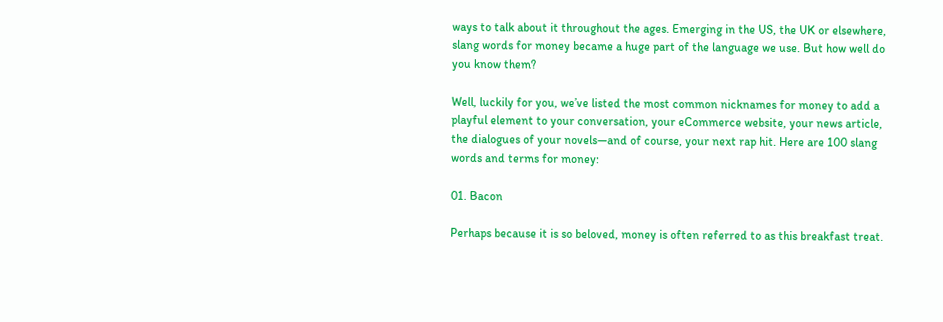ways to talk about it throughout the ages. Emerging in the US, the UK or elsewhere, slang words for money became a huge part of the language we use. But how well do you know them?

Well, luckily for you, we’ve listed the most common nicknames for money to add a playful element to your conversation, your eCommerce website, your news article, the dialogues of your novels—and of course, your next rap hit. Here are 100 slang words and terms for money:

01. Bacon

Perhaps because it is so beloved, money is often referred to as this breakfast treat.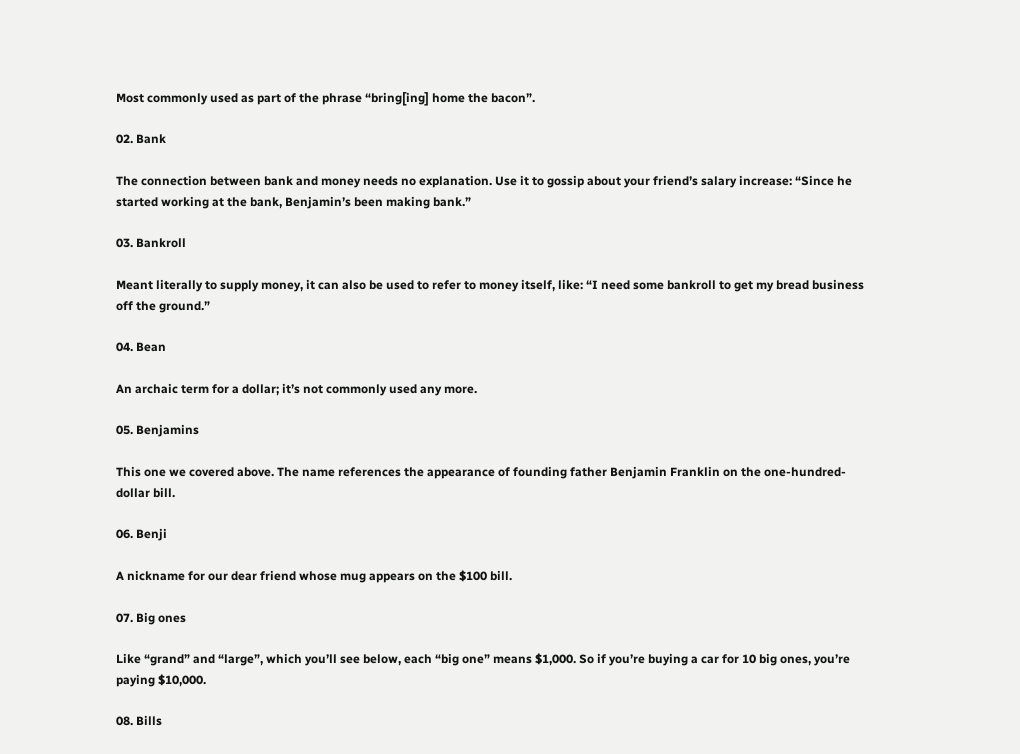Most commonly used as part of the phrase “bring[ing] home the bacon”.

02. Bank

The connection between bank and money needs no explanation. Use it to gossip about your friend’s salary increase: “Since he started working at the bank, Benjamin’s been making bank.”

03. Bankroll

Meant literally to supply money, it can also be used to refer to money itself, like: “I need some bankroll to get my bread business off the ground.”

04. Bean

An archaic term for a dollar; it’s not commonly used any more.

05. Benjamins

This one we covered above. The name references the appearance of founding father Benjamin Franklin on the one-hundred-dollar bill.

06. Benji

A nickname for our dear friend whose mug appears on the $100 bill.

07. Big ones

Like “grand” and “large”, which you’ll see below, each “big one” means $1,000. So if you’re buying a car for 10 big ones, you’re paying $10,000.

08. Bills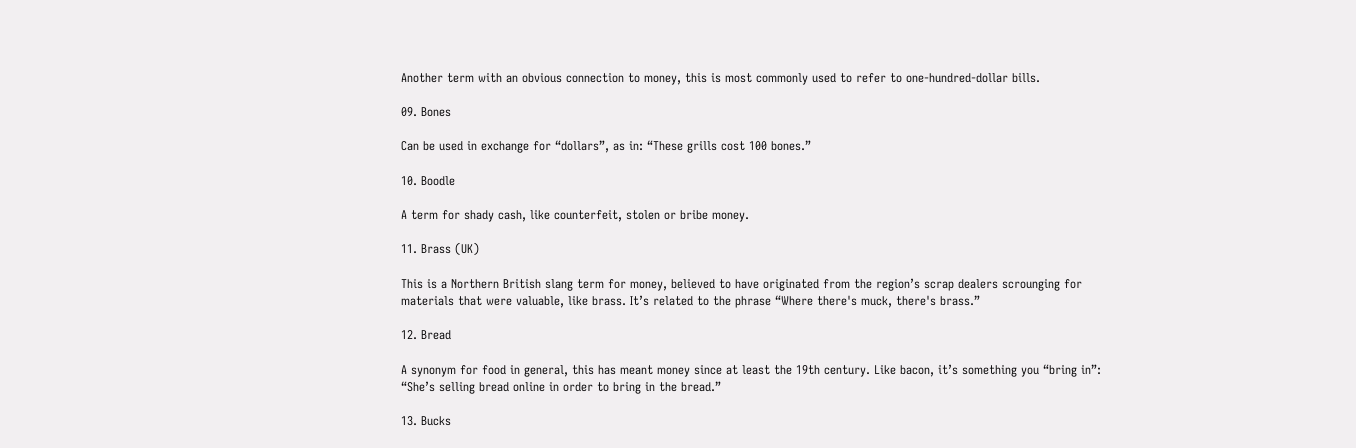Another term with an obvious connection to money, this is most commonly used to refer to one-hundred-dollar bills.

09. Bones

Can be used in exchange for “dollars”, as in: “These grills cost 100 bones.”

10. Boodle

A term for shady cash, like counterfeit, stolen or bribe money.

11. Brass (UK)

This is a Northern British slang term for money, believed to have originated from the region’s scrap dealers scrounging for materials that were valuable, like brass. It’s related to the phrase “Where there's muck, there's brass.”

12. Bread

A synonym for food in general, this has meant money since at least the 19th century. Like bacon, it’s something you “bring in”: “She’s selling bread online in order to bring in the bread.”

13. Bucks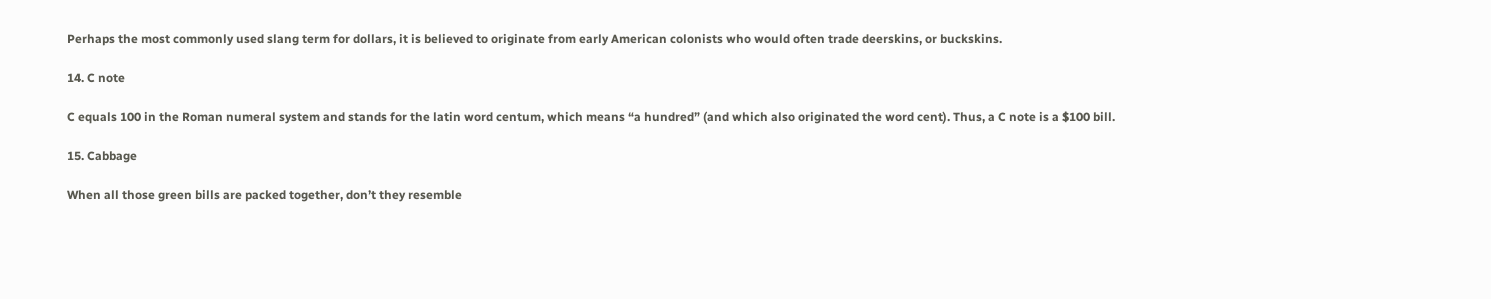Perhaps the most commonly used slang term for dollars, it is believed to originate from early American colonists who would often trade deerskins, or buckskins.

14. C note

C equals 100 in the Roman numeral system and stands for the latin word centum, which means “a hundred” (and which also originated the word cent). Thus, a C note is a $100 bill.

15. Cabbage

When all those green bills are packed together, don’t they resemble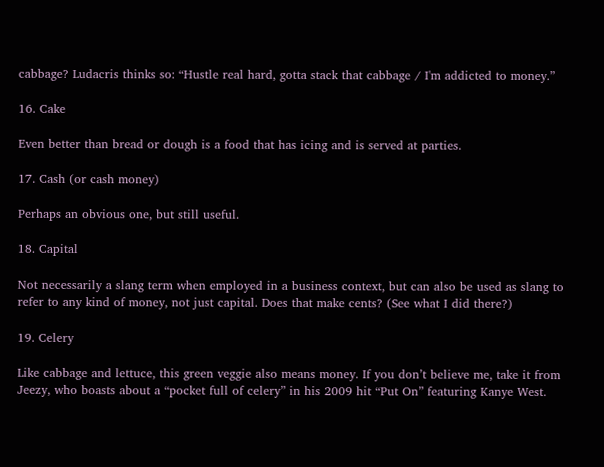cabbage? Ludacris thinks so: “Hustle real hard, gotta stack that cabbage / I'm addicted to money.”

16. Cake

Even better than bread or dough is a food that has icing and is served at parties.

17. Cash (or cash money)

Perhaps an obvious one, but still useful.

18. Capital

Not necessarily a slang term when employed in a business context, but can also be used as slang to refer to any kind of money, not just capital. Does that make cents? (See what I did there?)

19. Celery

Like cabbage and lettuce, this green veggie also means money. If you don’t believe me, take it from Jeezy, who boasts about a “pocket full of celery” in his 2009 hit “Put On” featuring Kanye West.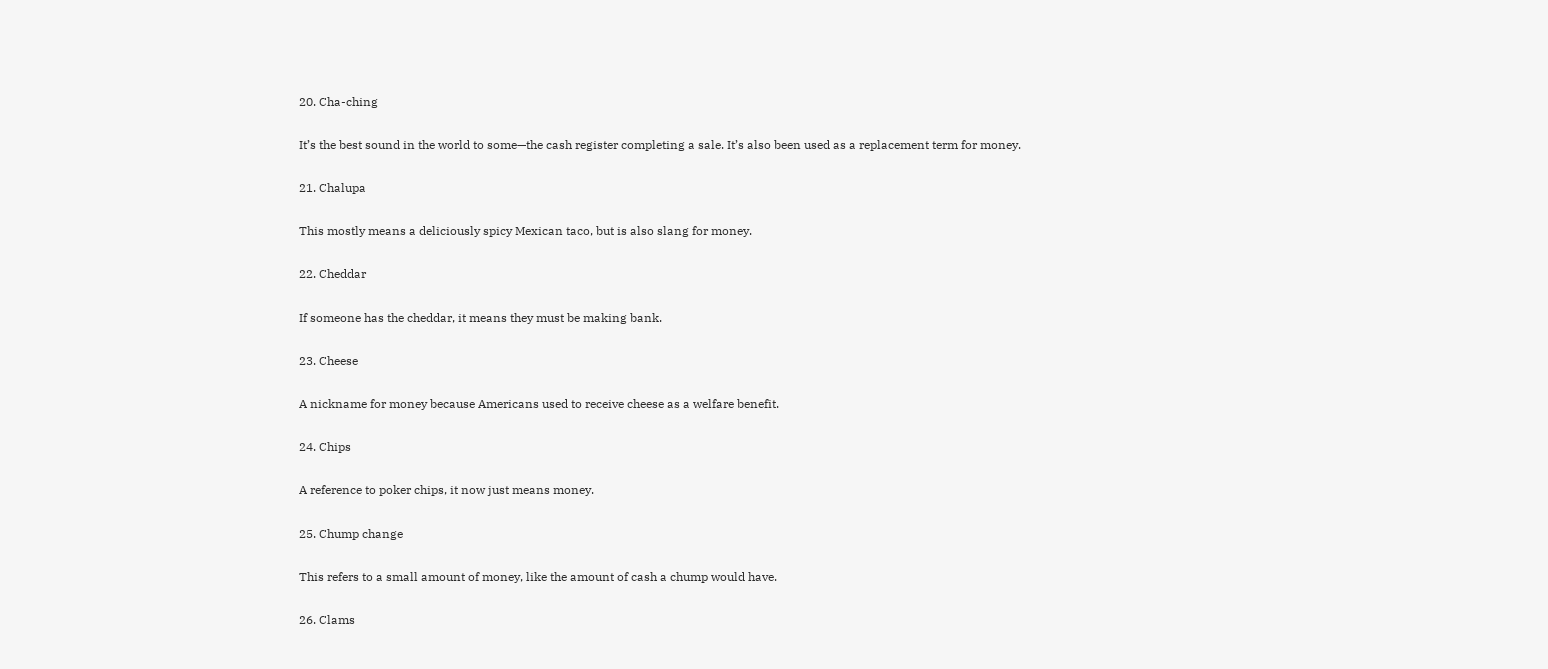20. Cha-ching

It’s the best sound in the world to some—the cash register completing a sale. It’s also been used as a replacement term for money.

21. Chalupa

This mostly means a deliciously spicy Mexican taco, but is also slang for money.

22. Cheddar

If someone has the cheddar, it means they must be making bank.

23. Cheese

A nickname for money because Americans used to receive cheese as a welfare benefit.

24. Chips

A reference to poker chips, it now just means money.

25. Chump change

This refers to a small amount of money, like the amount of cash a chump would have.

26. Clams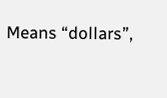Means “dollars”,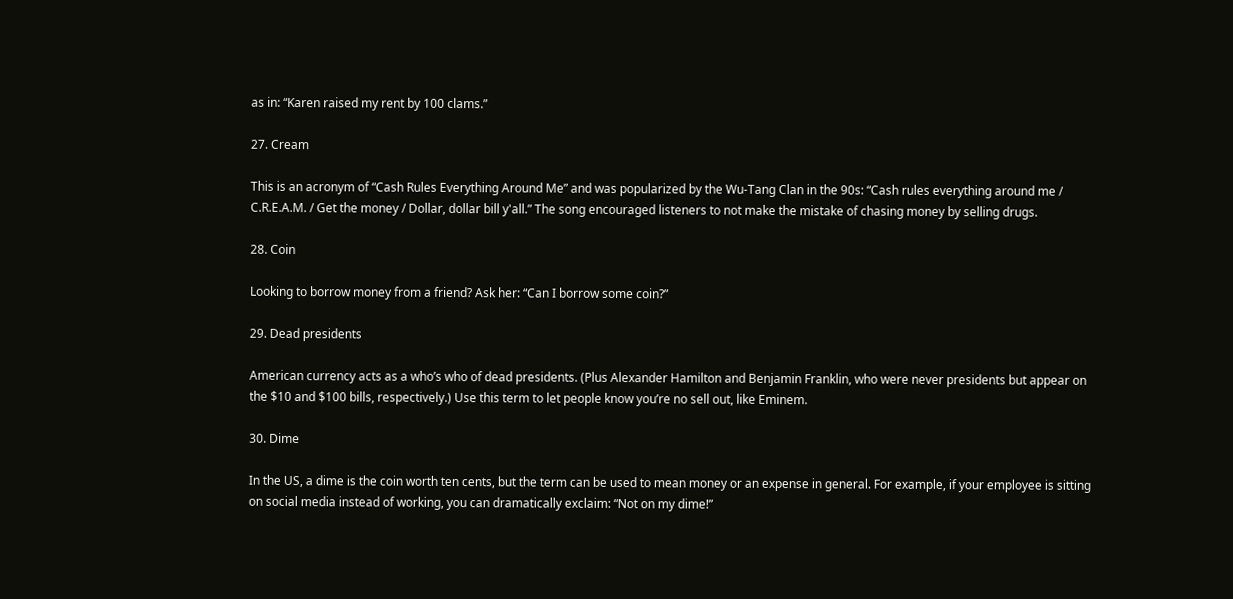as in: “Karen raised my rent by 100 clams.”

27. Cream

This is an acronym of “Cash Rules Everything Around Me” and was popularized by the Wu-Tang Clan in the 90s: “Cash rules everything around me / C.R.E.A.M. / Get the money / Dollar, dollar bill y'all.” The song encouraged listeners to not make the mistake of chasing money by selling drugs.

28. Coin

Looking to borrow money from a friend? Ask her: “Can I borrow some coin?”

29. Dead presidents

American currency acts as a who’s who of dead presidents. (Plus Alexander Hamilton and Benjamin Franklin, who were never presidents but appear on the $10 and $100 bills, respectively.) Use this term to let people know you’re no sell out, like Eminem.

30. Dime

In the US, a dime is the coin worth ten cents, but the term can be used to mean money or an expense in general. For example, if your employee is sitting on social media instead of working, you can dramatically exclaim: “Not on my dime!”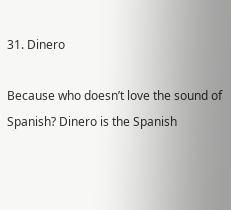31. Dinero

Because who doesn’t love the sound of Spanish? Dinero is the Spanish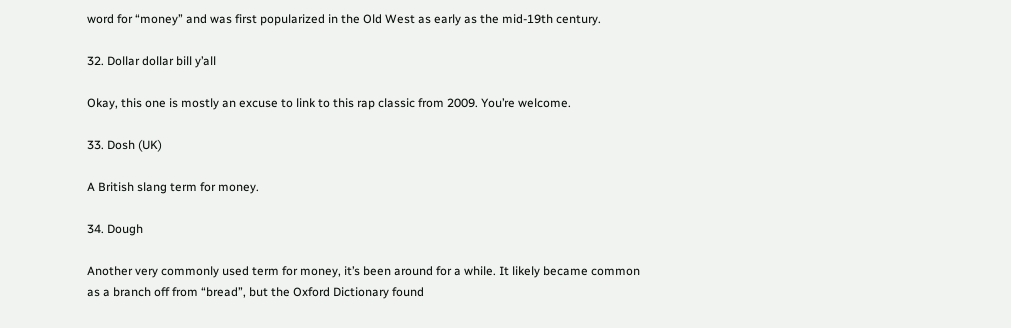word for “money” and was first popularized in the Old West as early as the mid-19th century.

32. Dollar dollar bill y’all

Okay, this one is mostly an excuse to link to this rap classic from 2009. You’re welcome.

33. Dosh (UK)

A British slang term for money.

34. Dough

Another very commonly used term for money, it’s been around for a while. It likely became common as a branch off from “bread”, but the Oxford Dictionary found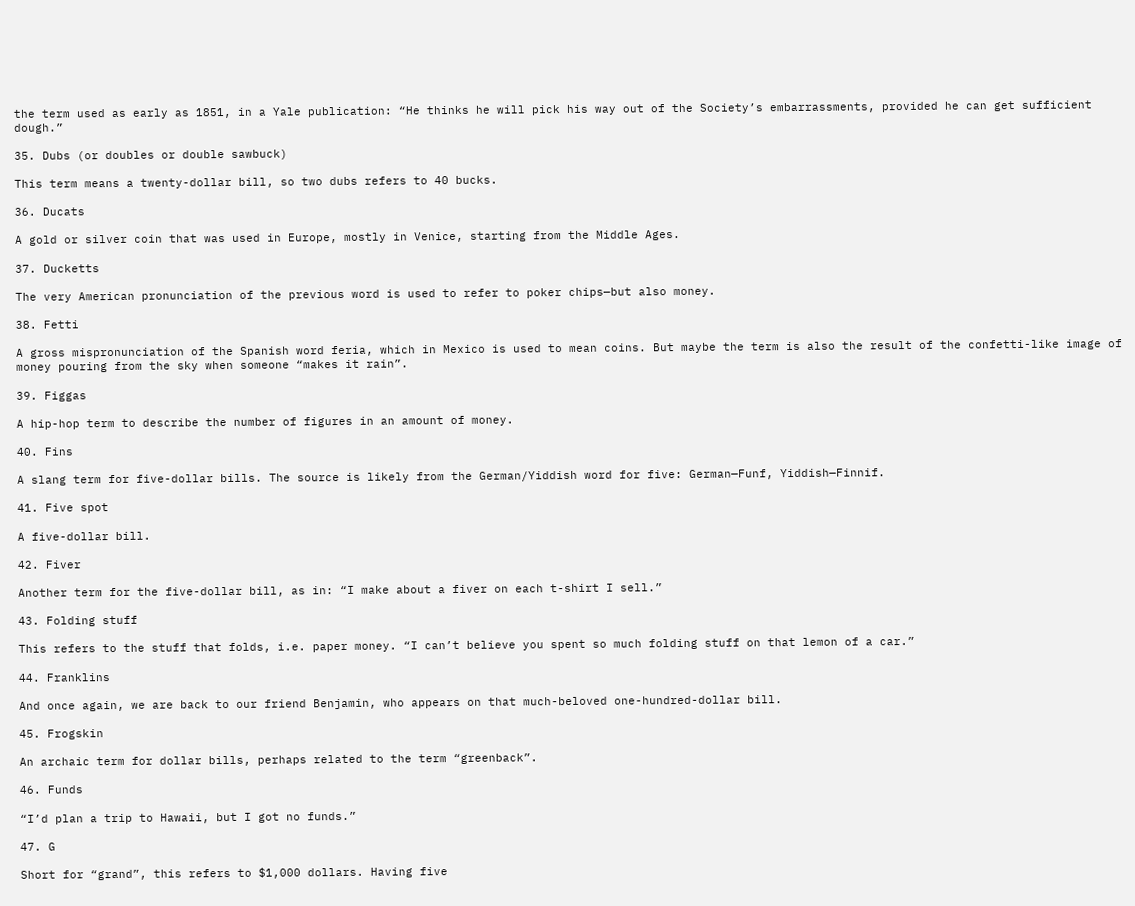the term used as early as 1851, in a Yale publication: “He thinks he will pick his way out of the Society’s embarrassments, provided he can get sufficient dough.”

35. Dubs (or doubles or double sawbuck)

This term means a twenty-dollar bill, so two dubs refers to 40 bucks.

36. Ducats

A gold or silver coin that was used in Europe, mostly in Venice, starting from the Middle Ages.

37. Ducketts

The very American pronunciation of the previous word is used to refer to poker chips—but also money.

38. Fetti

A gross mispronunciation of the Spanish word feria, which in Mexico is used to mean coins. But maybe the term is also the result of the confetti-like image of money pouring from the sky when someone “makes it rain”.

39. Figgas

A hip-hop term to describe the number of figures in an amount of money.

40. Fins

A slang term for five-dollar bills. The source is likely from the German/Yiddish word for five: German—Funf, Yiddish—Finnif.

41. Five spot

A five-dollar bill.

42. Fiver

Another term for the five-dollar bill, as in: “I make about a fiver on each t-shirt I sell.”

43. Folding stuff

This refers to the stuff that folds, i.e. paper money. “I can’t believe you spent so much folding stuff on that lemon of a car.”

44. Franklins

And once again, we are back to our friend Benjamin, who appears on that much-beloved one-hundred-dollar bill.

45. Frogskin

An archaic term for dollar bills, perhaps related to the term “greenback”.

46. Funds

“I’d plan a trip to Hawaii, but I got no funds.”

47. G

Short for “grand”, this refers to $1,000 dollars. Having five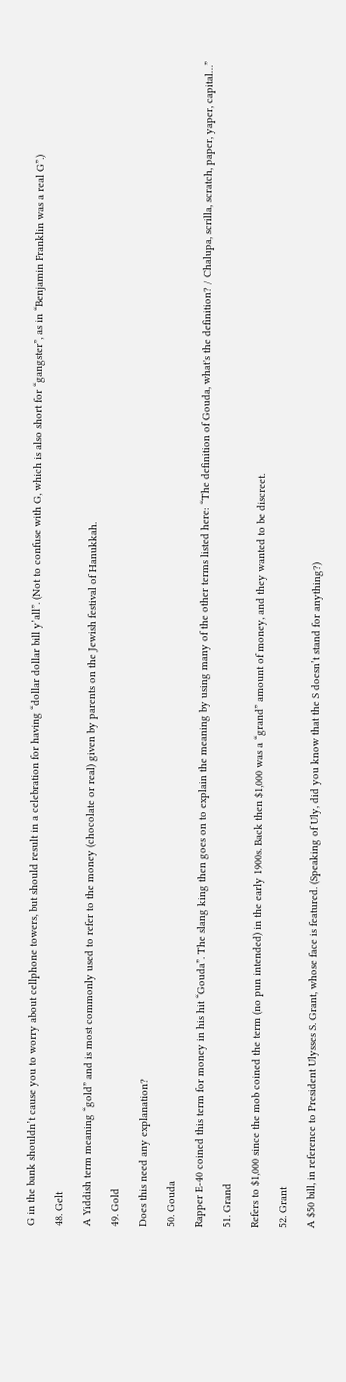G in the bank shouldn’t cause you to worry about cellphone towers, but should result in a celebration for having “dollar dollar bill y’all”. (Not to confuse with G, which is also short for “gangster”, as in “Benjamin Franklin was a real G”.)

48. Gelt

A Yiddish term meaning “gold” and is most commonly used to refer to the money (chocolate or real) given by parents on the Jewish festival of Hanukkah.

49. Gold

Does this need any explanation?

50. Gouda

Rapper E-40 coined this term for money in his hit “Gouda”. The slang king then goes on to explain the meaning by using many of the other terms listed here: “The definition of Gouda, what's the definition? / Chalupa, scrilla, scratch, paper, yaper, capital…”

51. Grand

Refers to $1,000 since the mob coined the term (no pun intended) in the early 1900s. Back then $1,000 was a “grand” amount of money, and they wanted to be discreet.

52. Grant

A $50 bill, in reference to President Ulysses S. Grant, whose face is featured. (Speaking of Uly, did you know that the S doesn’t stand for anything?)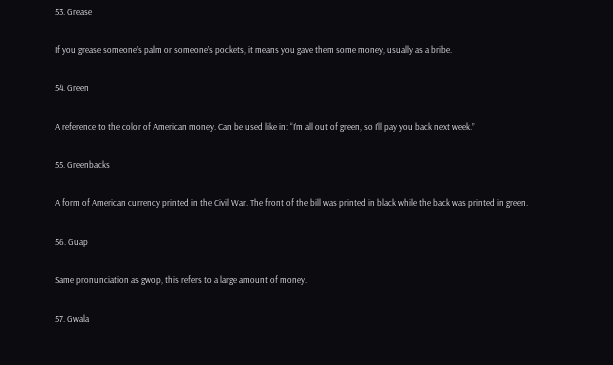53. Grease

If you grease someone’s palm or someone’s pockets, it means you gave them some money, usually as a bribe.

54. Green

A reference to the color of American money. Can be used like in: “I’m all out of green, so I’ll pay you back next week.”

55. Greenbacks

A form of American currency printed in the Civil War. The front of the bill was printed in black while the back was printed in green.

56. Guap

Same pronunciation as gwop, this refers to a large amount of money.

57. Gwala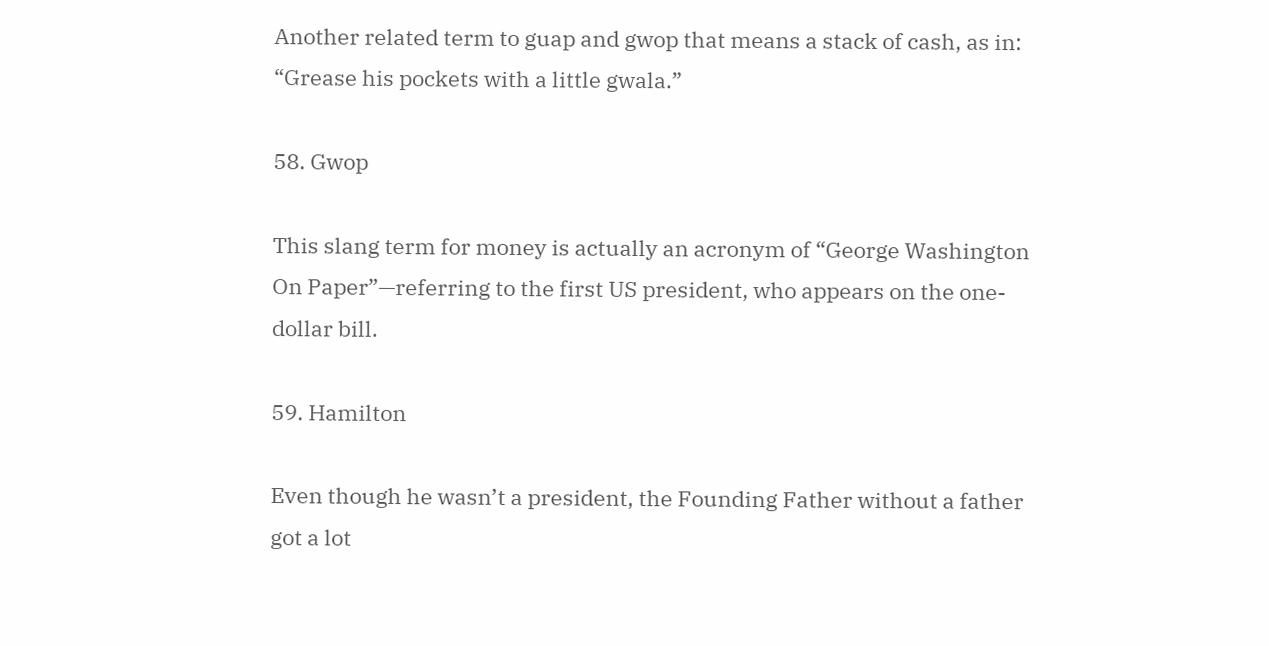Another related term to guap and gwop that means a stack of cash, as in: “Grease his pockets with a little gwala.”

58. Gwop

This slang term for money is actually an acronym of “George Washington On Paper”—referring to the first US president, who appears on the one-dollar bill.

59. Hamilton

Even though he wasn’t a president, the Founding Father without a father got a lot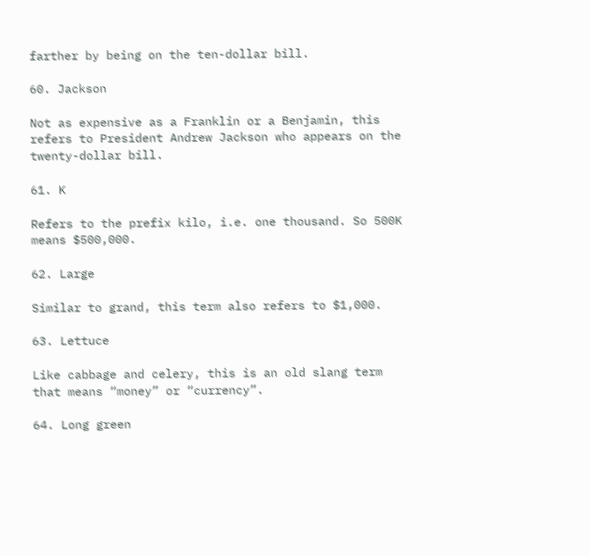farther by being on the ten-dollar bill.

60. Jackson

Not as expensive as a Franklin or a Benjamin, this refers to President Andrew Jackson who appears on the twenty-dollar bill.

61. K

Refers to the prefix kilo, i.e. one thousand. So 500K means $500,000.

62. Large

Similar to grand, this term also refers to $1,000.

63. Lettuce

Like cabbage and celery, this is an old slang term that means “money” or “currency”.

64. Long green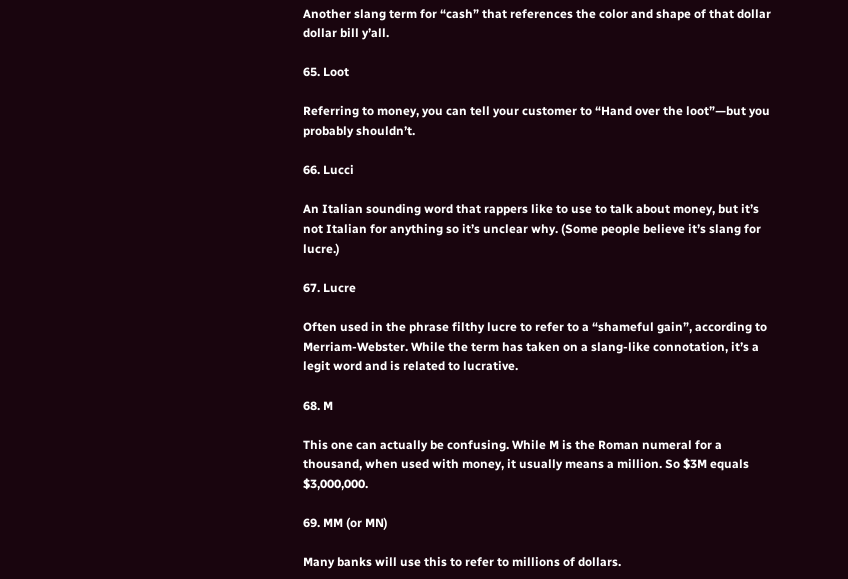Another slang term for “cash” that references the color and shape of that dollar dollar bill y’all.

65. Loot

Referring to money, you can tell your customer to “Hand over the loot”—but you probably shouldn’t.

66. Lucci

An Italian sounding word that rappers like to use to talk about money, but it’s not Italian for anything so it’s unclear why. (Some people believe it’s slang for lucre.)

67. Lucre

Often used in the phrase filthy lucre to refer to a “shameful gain”, according to Merriam-Webster. While the term has taken on a slang-like connotation, it’s a legit word and is related to lucrative.

68. M

This one can actually be confusing. While M is the Roman numeral for a thousand, when used with money, it usually means a million. So $3M equals $3,000,000.

69. MM (or MN)

Many banks will use this to refer to millions of dollars.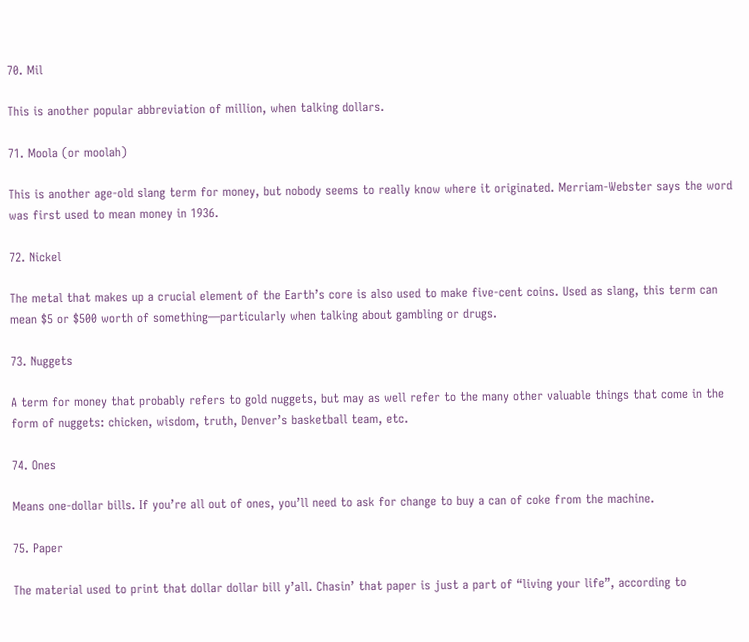70. Mil

This is another popular abbreviation of million, when talking dollars.

71. Moola (or moolah)

This is another age-old slang term for money, but nobody seems to really know where it originated. Merriam-Webster says the word was first used to mean money in 1936.

72. Nickel

The metal that makes up a crucial element of the Earth’s core is also used to make five-cent coins. Used as slang, this term can mean $5 or $500 worth of something—particularly when talking about gambling or drugs.

73. Nuggets

A term for money that probably refers to gold nuggets, but may as well refer to the many other valuable things that come in the form of nuggets: chicken, wisdom, truth, Denver’s basketball team, etc.

74. Ones

Means one-dollar bills. If you’re all out of ones, you’ll need to ask for change to buy a can of coke from the machine.

75. Paper

The material used to print that dollar dollar bill y’all. Chasin’ that paper is just a part of “living your life”, according to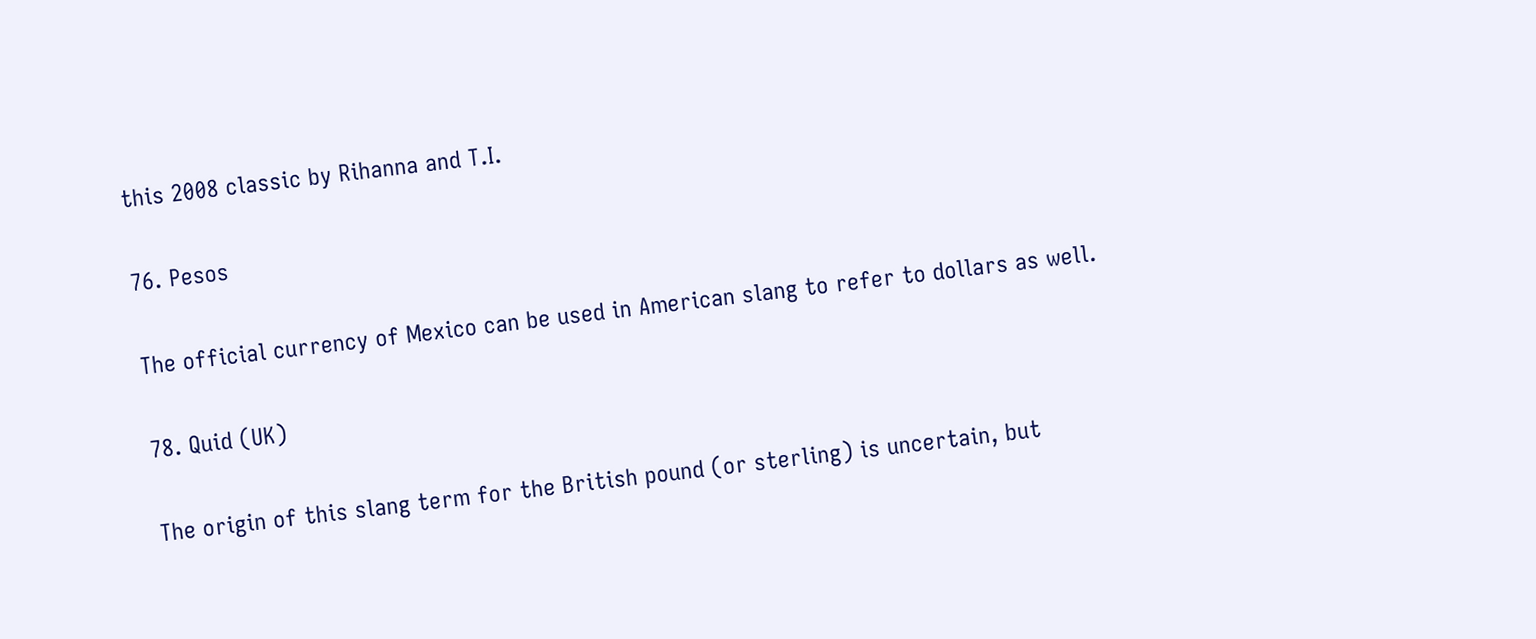this 2008 classic by Rihanna and T.I.

76. Pesos

The official currency of Mexico can be used in American slang to refer to dollars as well.

78. Quid (UK)

The origin of this slang term for the British pound (or sterling) is uncertain, but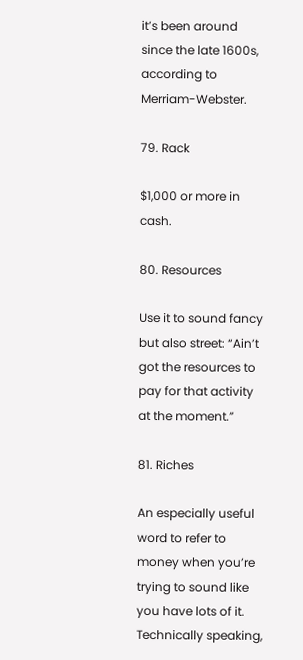it’s been around since the late 1600s, according to Merriam-Webster.

79. Rack

$1,000 or more in cash.

80. Resources

Use it to sound fancy but also street: “Ain’t got the resources to pay for that activity at the moment.”

81. Riches

An especially useful word to refer to money when you’re trying to sound like you have lots of it. Technically speaking,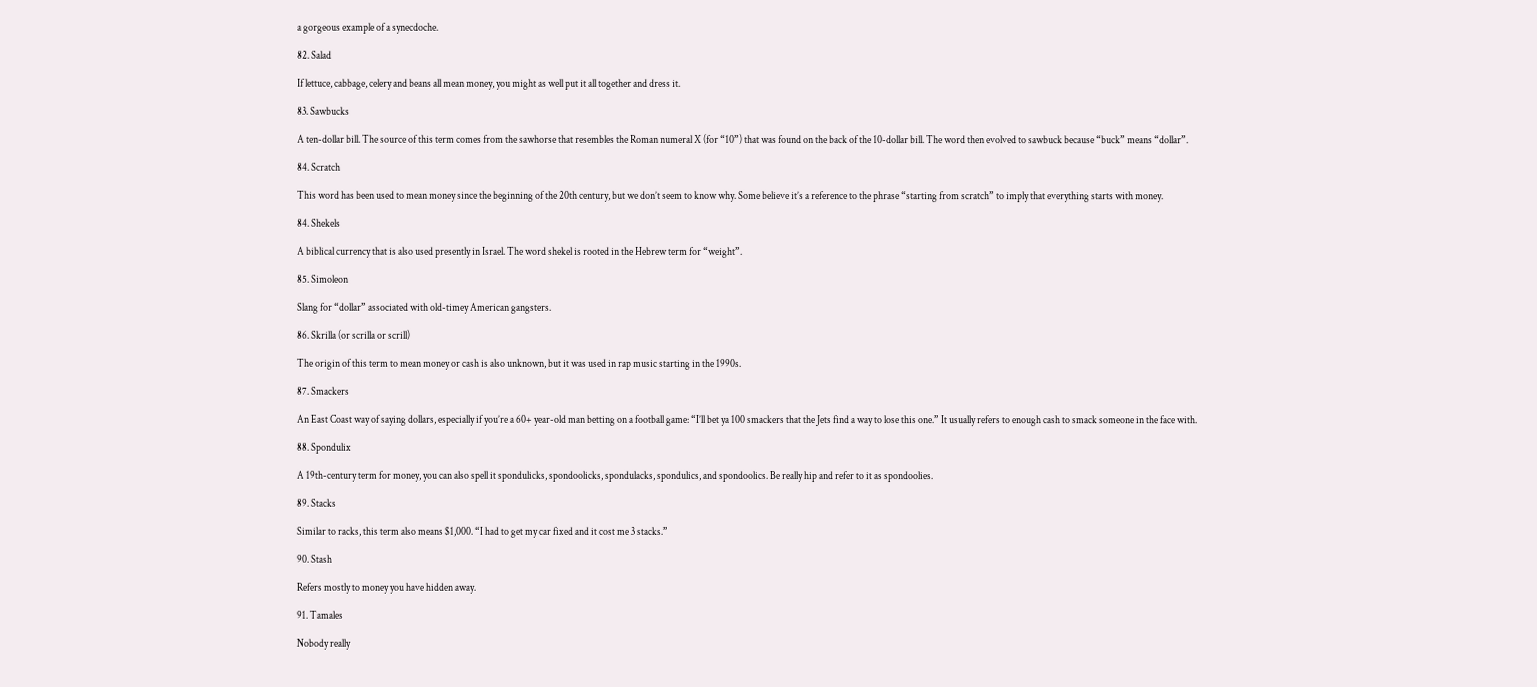a gorgeous example of a synecdoche.

82. Salad

If lettuce, cabbage, celery and beans all mean money, you might as well put it all together and dress it.

83. Sawbucks

A ten-dollar bill. The source of this term comes from the sawhorse that resembles the Roman numeral X (for “10”) that was found on the back of the 10-dollar bill. The word then evolved to sawbuck because “buck” means “dollar”.

84. Scratch

This word has been used to mean money since the beginning of the 20th century, but we don’t seem to know why. Some believe it’s a reference to the phrase “starting from scratch” to imply that everything starts with money.

84. Shekels

A biblical currency that is also used presently in Israel. The word shekel is rooted in the Hebrew term for “weight”.

85. Simoleon

Slang for “dollar” associated with old-timey American gangsters.

86. Skrilla (or scrilla or scrill)

The origin of this term to mean money or cash is also unknown, but it was used in rap music starting in the 1990s.

87. Smackers

An East Coast way of saying dollars, especially if you’re a 60+ year-old man betting on a football game: “I’ll bet ya 100 smackers that the Jets find a way to lose this one.” It usually refers to enough cash to smack someone in the face with.

88. Spondulix

A 19th-century term for money, you can also spell it spondulicks, spondoolicks, spondulacks, spondulics, and spondoolics. Be really hip and refer to it as spondoolies.

89. Stacks

Similar to racks, this term also means $1,000. “I had to get my car fixed and it cost me 3 stacks.”

90. Stash

Refers mostly to money you have hidden away.

91. Tamales

Nobody really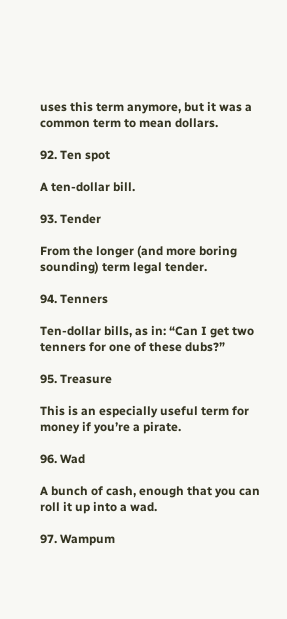uses this term anymore, but it was a common term to mean dollars.

92. Ten spot

A ten-dollar bill.

93. Tender

From the longer (and more boring sounding) term legal tender.

94. Tenners

Ten-dollar bills, as in: “Can I get two tenners for one of these dubs?”

95. Treasure

This is an especially useful term for money if you’re a pirate.

96. Wad

A bunch of cash, enough that you can roll it up into a wad.

97. Wampum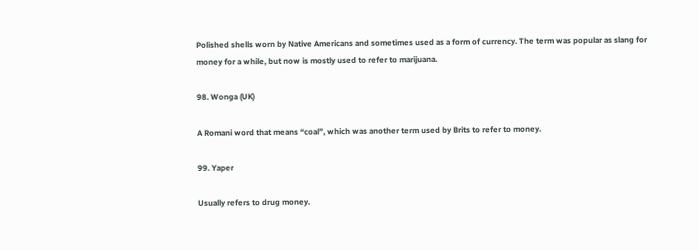Polished shells worn by Native Americans and sometimes used as a form of currency. The term was popular as slang for money for a while, but now is mostly used to refer to marijuana.

98. Wonga (UK)

A Romani word that means “coal”, which was another term used by Brits to refer to money.

99. Yaper

Usually refers to drug money.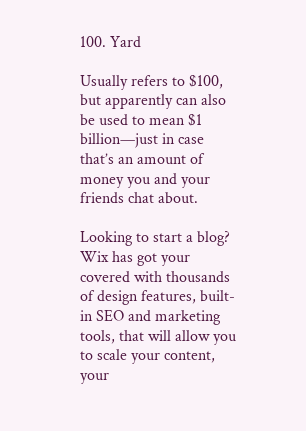100. Yard

Usually refers to $100, but apparently can also be used to mean $1 billion—just in case that’s an amount of money you and your friends chat about.

Looking to start a blog? Wix has got your covered with thousands of design features, built-in SEO and marketing tools, that will allow you to scale your content, your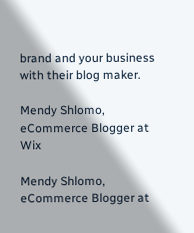brand and your business with their blog maker.

Mendy Shlomo, eCommerce Blogger at Wix

Mendy Shlomo, eCommerce Blogger at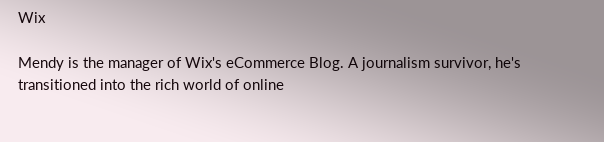Wix

Mendy is the manager of Wix's eCommerce Blog. A journalism survivor, he's transitioned into the rich world of online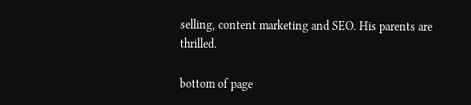selling, content marketing and SEO. His parents are thrilled.

bottom of page